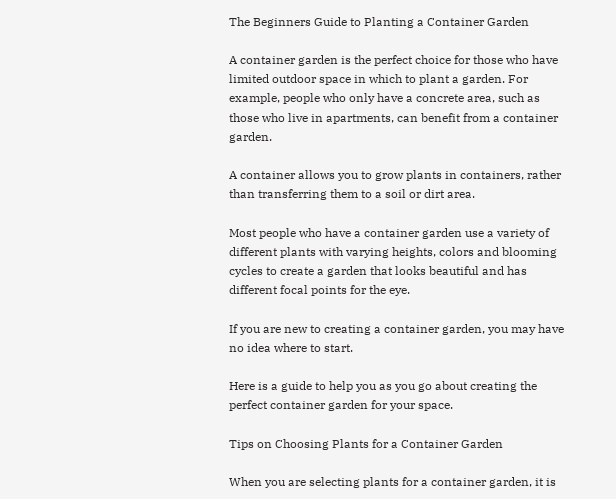The Beginners Guide to Planting a Container Garden

A container garden is the perfect choice for those who have limited outdoor space in which to plant a garden. For example, people who only have a concrete area, such as those who live in apartments, can benefit from a container garden.

A container allows you to grow plants in containers, rather than transferring them to a soil or dirt area.

Most people who have a container garden use a variety of different plants with varying heights, colors and blooming cycles to create a garden that looks beautiful and has different focal points for the eye.

If you are new to creating a container garden, you may have no idea where to start.

Here is a guide to help you as you go about creating the perfect container garden for your space.

Tips on Choosing Plants for a Container Garden

When you are selecting plants for a container garden, it is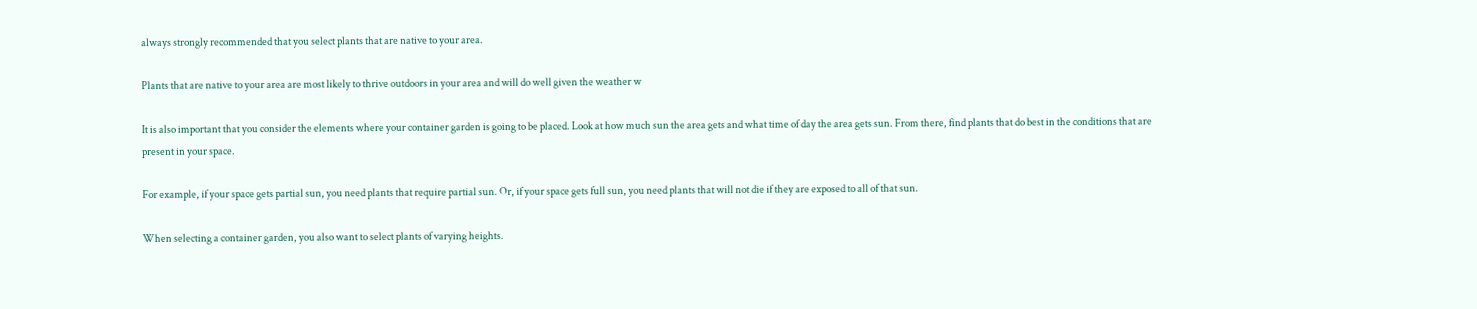always strongly recommended that you select plants that are native to your area.

Plants that are native to your area are most likely to thrive outdoors in your area and will do well given the weather w

It is also important that you consider the elements where your container garden is going to be placed. Look at how much sun the area gets and what time of day the area gets sun. From there, find plants that do best in the conditions that are present in your space.

For example, if your space gets partial sun, you need plants that require partial sun. Or, if your space gets full sun, you need plants that will not die if they are exposed to all of that sun.

When selecting a container garden, you also want to select plants of varying heights.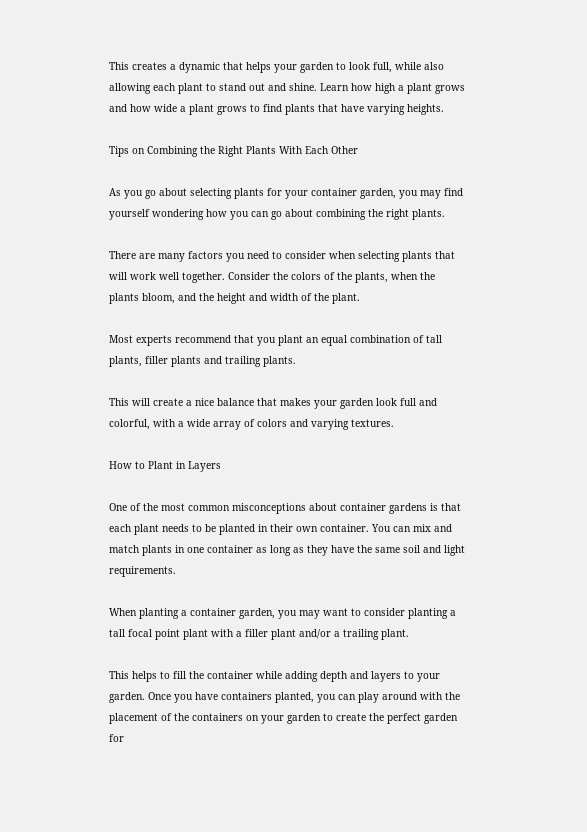This creates a dynamic that helps your garden to look full, while also allowing each plant to stand out and shine. Learn how high a plant grows and how wide a plant grows to find plants that have varying heights.

Tips on Combining the Right Plants With Each Other

As you go about selecting plants for your container garden, you may find yourself wondering how you can go about combining the right plants.

There are many factors you need to consider when selecting plants that will work well together. Consider the colors of the plants, when the plants bloom, and the height and width of the plant.

Most experts recommend that you plant an equal combination of tall plants, filler plants and trailing plants.

This will create a nice balance that makes your garden look full and colorful, with a wide array of colors and varying textures.

How to Plant in Layers

One of the most common misconceptions about container gardens is that each plant needs to be planted in their own container. You can mix and match plants in one container as long as they have the same soil and light requirements.

When planting a container garden, you may want to consider planting a tall focal point plant with a filler plant and/or a trailing plant.

This helps to fill the container while adding depth and layers to your garden. Once you have containers planted, you can play around with the placement of the containers on your garden to create the perfect garden for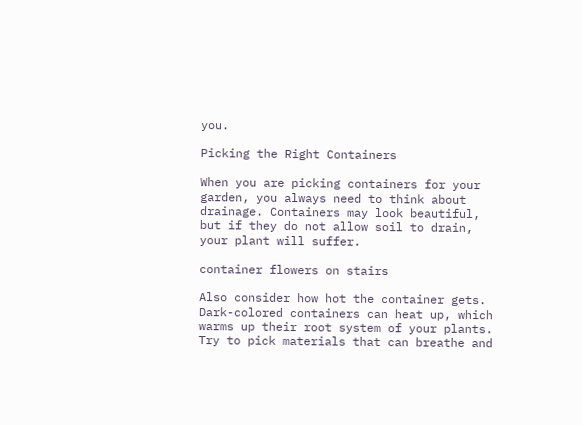you.

Picking the Right Containers

When you are picking containers for your garden, you always need to think about drainage. Containers may look beautiful, but if they do not allow soil to drain, your plant will suffer.

container flowers on stairs

Also consider how hot the container gets. Dark-colored containers can heat up, which warms up their root system of your plants. Try to pick materials that can breathe and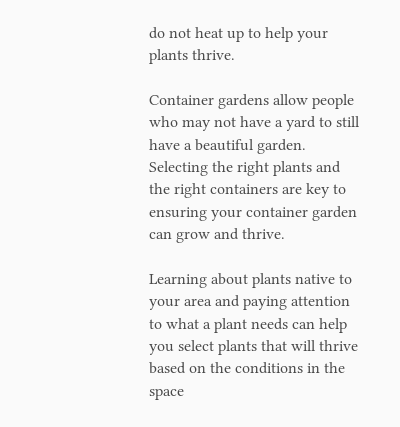do not heat up to help your plants thrive.

Container gardens allow people who may not have a yard to still have a beautiful garden. Selecting the right plants and the right containers are key to ensuring your container garden can grow and thrive.

Learning about plants native to your area and paying attention to what a plant needs can help you select plants that will thrive based on the conditions in the space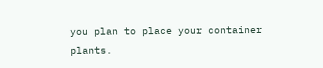you plan to place your container plants.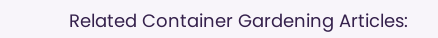Related Container Gardening Articles: